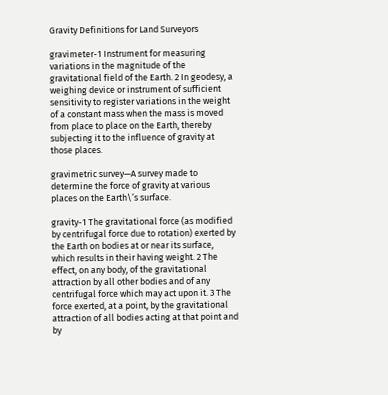Gravity Definitions for Land Surveyors

gravimeter-1 Instrument for measuring variations in the magnitude of the gravitational field of the Earth. 2 In geodesy, a weighing device or instrument of sufficient sensitivity to register variations in the weight of a constant mass when the mass is moved from place to place on the Earth, thereby subjecting it to the influence of gravity at those places.

gravimetric survey—A survey made to determine the force of gravity at various places on the Earth\’s surface.

gravity-1 The gravitational force (as modified by centrifugal force due to rotation) exerted by the Earth on bodies at or near its surface, which results in their having weight. 2 The effect, on any body, of the gravitational attraction by all other bodies and of any centrifugal force which may act upon it. 3 The force exerted, at a point, by the gravitational attraction of all bodies acting at that point and by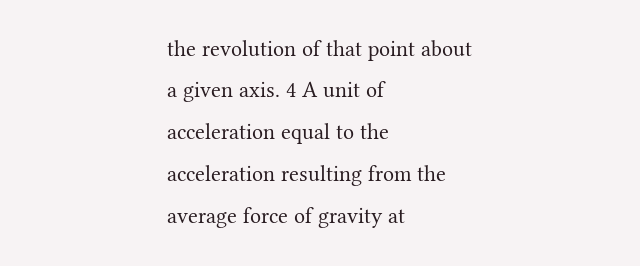the revolution of that point about a given axis. 4 A unit of acceleration equal to the acceleration resulting from the average force of gravity at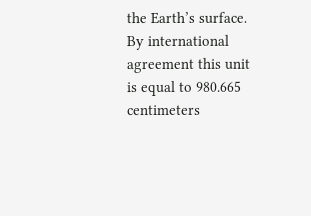the Earth’s surface. By international agreement this unit is equal to 980.665 centimeters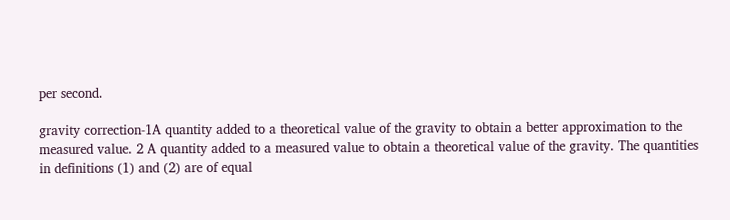per second.

gravity correction-1A quantity added to a theoretical value of the gravity to obtain a better approximation to the measured value. 2 A quantity added to a measured value to obtain a theoretical value of the gravity. The quantities in definitions (1) and (2) are of equal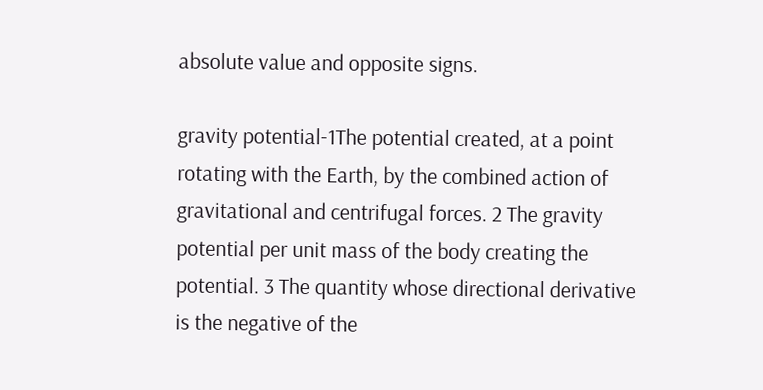absolute value and opposite signs.

gravity potential-1The potential created, at a point rotating with the Earth, by the combined action of gravitational and centrifugal forces. 2 The gravity potential per unit mass of the body creating the potential. 3 The quantity whose directional derivative is the negative of the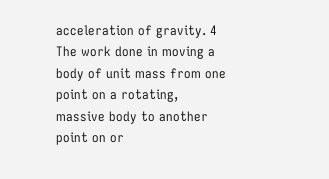acceleration of gravity. 4 The work done in moving a body of unit mass from one point on a rotating, massive body to another point on or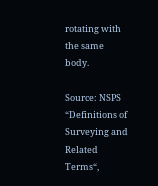rotating with the same body.

Source: NSPS “Definitions of Surveying and Related Terms“,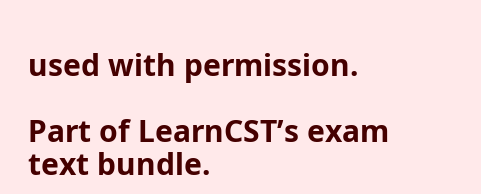used with permission.

Part of LearnCST’s exam text bundle.